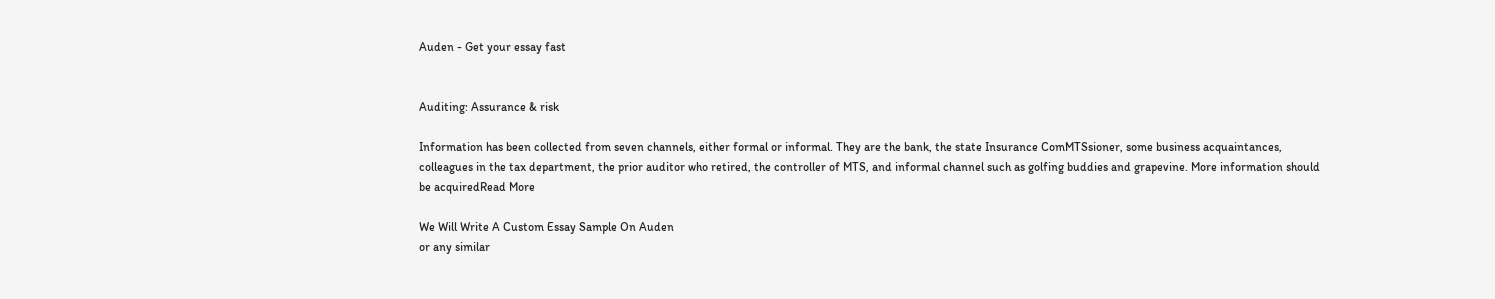Auden - Get your essay fast


Auditing: Assurance & risk

Information has been collected from seven channels, either formal or informal. They are the bank, the state Insurance ComMTSsioner, some business acquaintances, colleagues in the tax department, the prior auditor who retired, the controller of MTS, and informal channel such as golfing buddies and grapevine. More information should be acquiredRead More

We Will Write A Custom Essay Sample On Auden
or any similar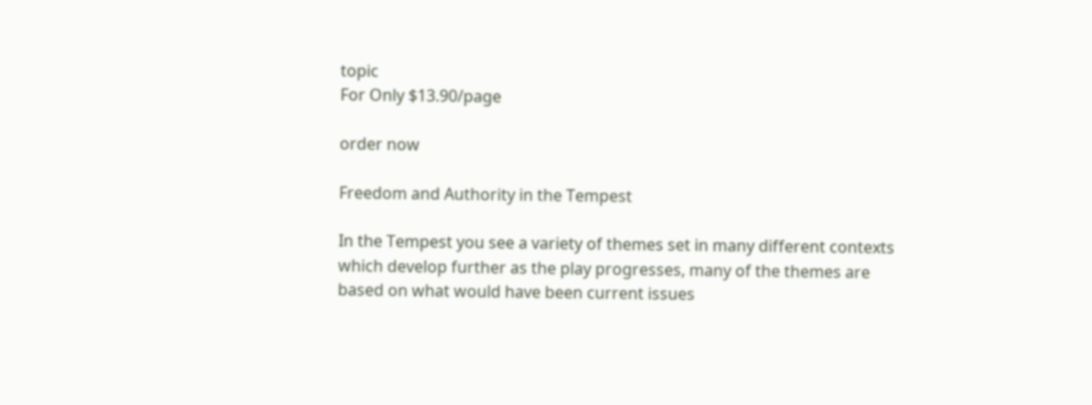topic
For Only $13.90/page

order now

Freedom and Authority in the Tempest

In the Tempest you see a variety of themes set in many different contexts which develop further as the play progresses, many of the themes are based on what would have been current issues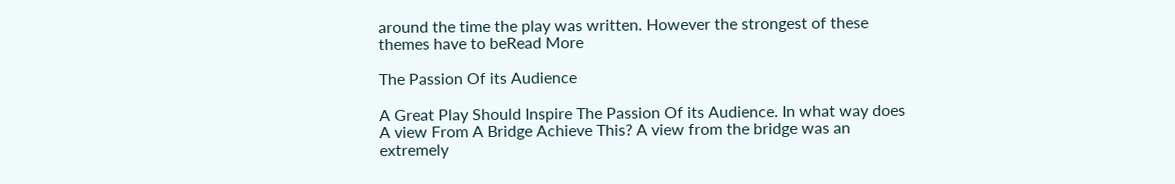around the time the play was written. However the strongest of these themes have to beRead More

The Passion Of its Audience

A Great Play Should Inspire The Passion Of its Audience. In what way does A view From A Bridge Achieve This? A view from the bridge was an extremely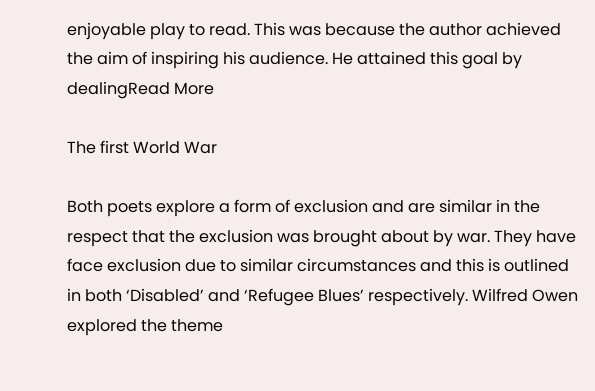enjoyable play to read. This was because the author achieved the aim of inspiring his audience. He attained this goal by dealingRead More

The first World War

Both poets explore a form of exclusion and are similar in the respect that the exclusion was brought about by war. They have face exclusion due to similar circumstances and this is outlined in both ‘Disabled’ and ‘Refugee Blues’ respectively. Wilfred Owen explored the theme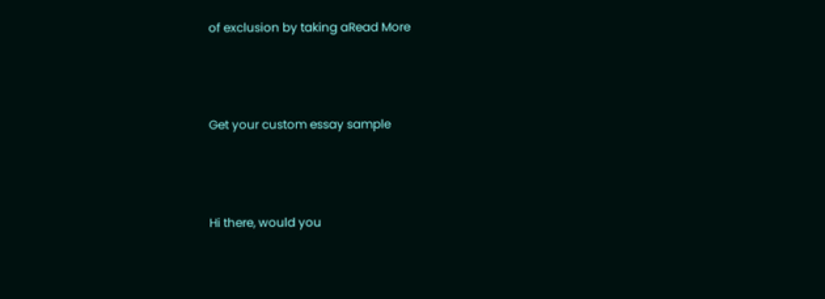of exclusion by taking aRead More



Get your custom essay sample



Hi there, would you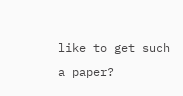like to get such a paper?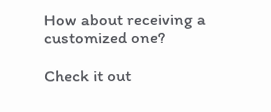How about receiving a customized one?

Check it out